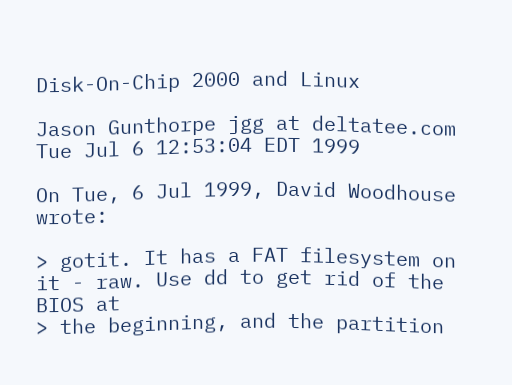Disk-On-Chip 2000 and Linux

Jason Gunthorpe jgg at deltatee.com
Tue Jul 6 12:53:04 EDT 1999

On Tue, 6 Jul 1999, David Woodhouse wrote:

> gotit. It has a FAT filesystem on it - raw. Use dd to get rid of the BIOS at
> the beginning, and the partition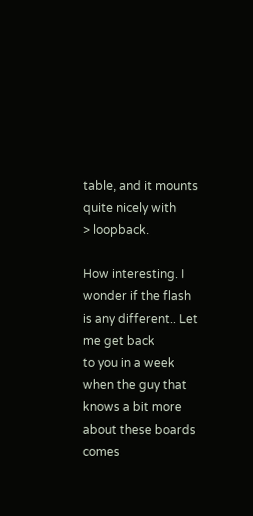table, and it mounts quite nicely with
> loopback.

How interesting. I wonder if the flash is any different.. Let me get back
to you in a week when the guy that knows a bit more about these boards
comes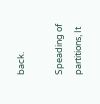back.

Speading of partitions, It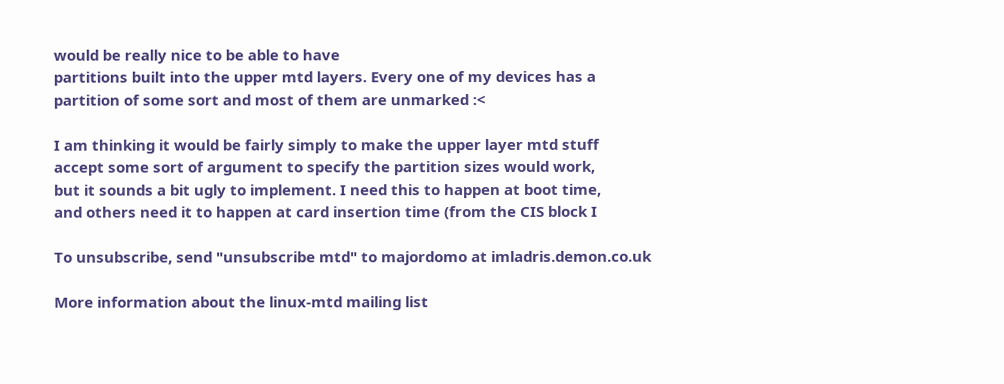would be really nice to be able to have
partitions built into the upper mtd layers. Every one of my devices has a
partition of some sort and most of them are unmarked :<

I am thinking it would be fairly simply to make the upper layer mtd stuff
accept some sort of argument to specify the partition sizes would work,
but it sounds a bit ugly to implement. I need this to happen at boot time,
and others need it to happen at card insertion time (from the CIS block I

To unsubscribe, send "unsubscribe mtd" to majordomo at imladris.demon.co.uk

More information about the linux-mtd mailing list